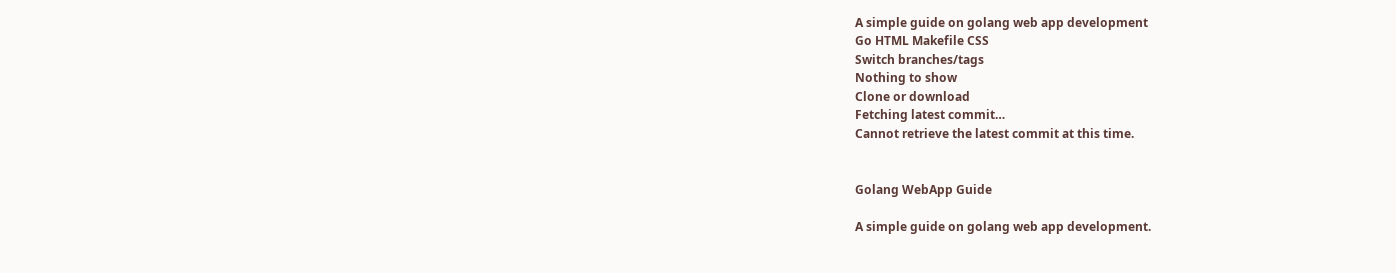A simple guide on golang web app development
Go HTML Makefile CSS
Switch branches/tags
Nothing to show
Clone or download
Fetching latest commit…
Cannot retrieve the latest commit at this time.


Golang WebApp Guide

A simple guide on golang web app development.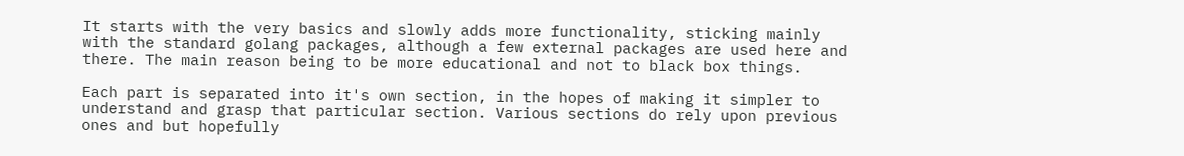It starts with the very basics and slowly adds more functionality, sticking mainly with the standard golang packages, although a few external packages are used here and there. The main reason being to be more educational and not to black box things.

Each part is separated into it's own section, in the hopes of making it simpler to understand and grasp that particular section. Various sections do rely upon previous ones and but hopefully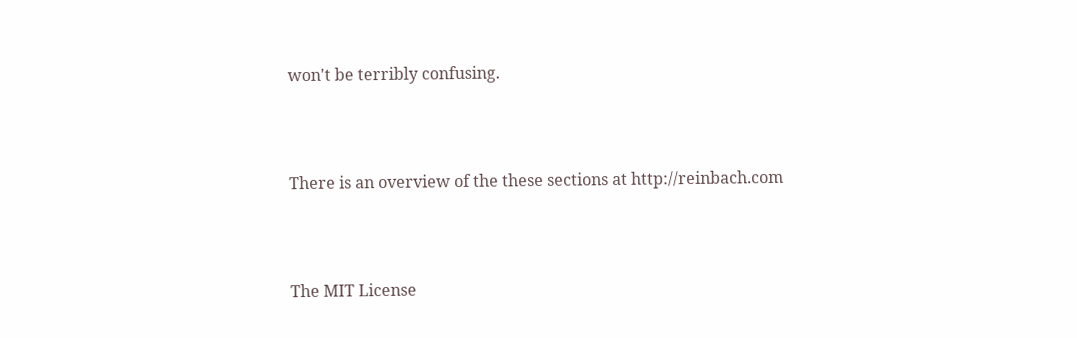won't be terribly confusing.



There is an overview of the these sections at http://reinbach.com



The MIT License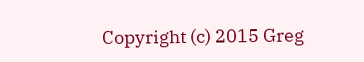Copyright (c) 2015 Greg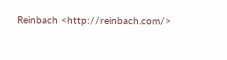Reinbach <http://reinbach.com/>